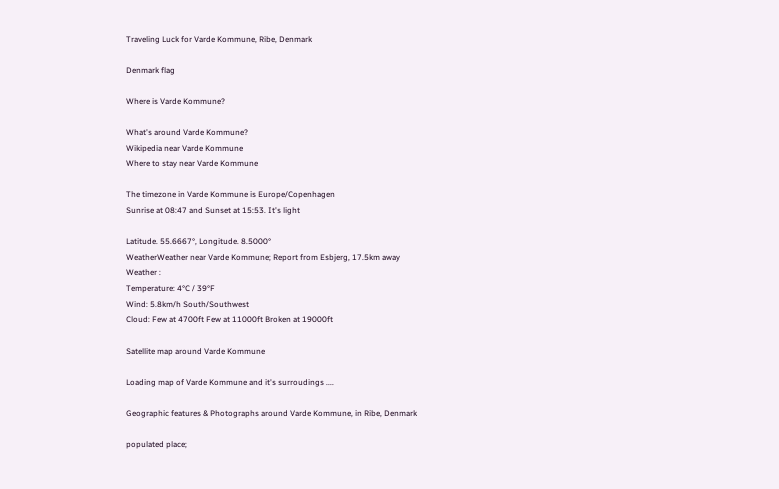Traveling Luck for Varde Kommune, Ribe, Denmark

Denmark flag

Where is Varde Kommune?

What's around Varde Kommune?
Wikipedia near Varde Kommune
Where to stay near Varde Kommune

The timezone in Varde Kommune is Europe/Copenhagen
Sunrise at 08:47 and Sunset at 15:53. It's light

Latitude. 55.6667°, Longitude. 8.5000°
WeatherWeather near Varde Kommune; Report from Esbjerg, 17.5km away
Weather :
Temperature: 4°C / 39°F
Wind: 5.8km/h South/Southwest
Cloud: Few at 4700ft Few at 11000ft Broken at 19000ft

Satellite map around Varde Kommune

Loading map of Varde Kommune and it's surroudings ....

Geographic features & Photographs around Varde Kommune, in Ribe, Denmark

populated place;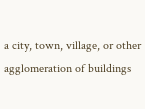a city, town, village, or other agglomeration of buildings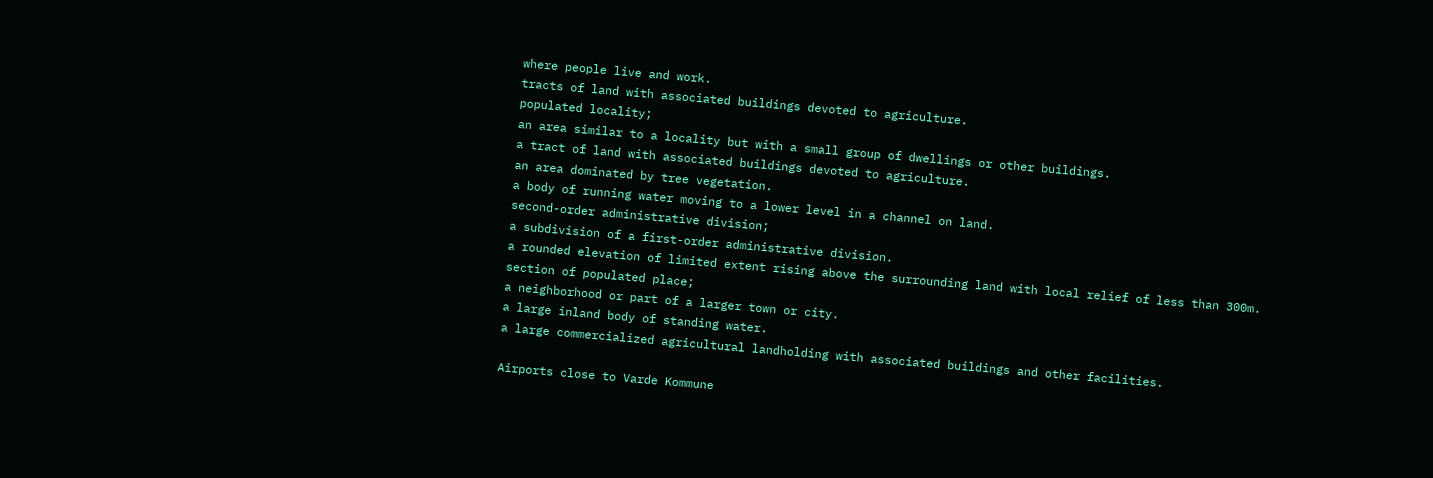where people live and work.
tracts of land with associated buildings devoted to agriculture.
populated locality;
an area similar to a locality but with a small group of dwellings or other buildings.
a tract of land with associated buildings devoted to agriculture.
an area dominated by tree vegetation.
a body of running water moving to a lower level in a channel on land.
second-order administrative division;
a subdivision of a first-order administrative division.
a rounded elevation of limited extent rising above the surrounding land with local relief of less than 300m.
section of populated place;
a neighborhood or part of a larger town or city.
a large inland body of standing water.
a large commercialized agricultural landholding with associated buildings and other facilities.

Airports close to Varde Kommune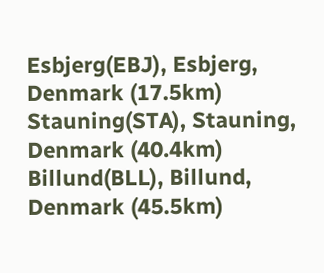Esbjerg(EBJ), Esbjerg, Denmark (17.5km)
Stauning(STA), Stauning, Denmark (40.4km)
Billund(BLL), Billund, Denmark (45.5km)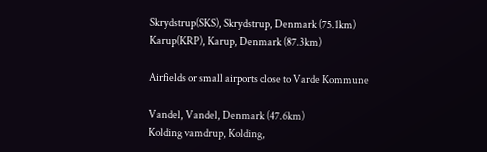Skrydstrup(SKS), Skrydstrup, Denmark (75.1km)
Karup(KRP), Karup, Denmark (87.3km)

Airfields or small airports close to Varde Kommune

Vandel, Vandel, Denmark (47.6km)
Kolding vamdrup, Kolding,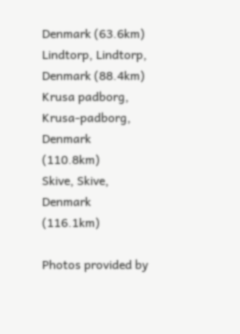Denmark (63.6km)
Lindtorp, Lindtorp, Denmark (88.4km)
Krusa padborg, Krusa-padborg, Denmark (110.8km)
Skive, Skive, Denmark (116.1km)

Photos provided by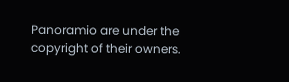Panoramio are under the copyright of their owners.